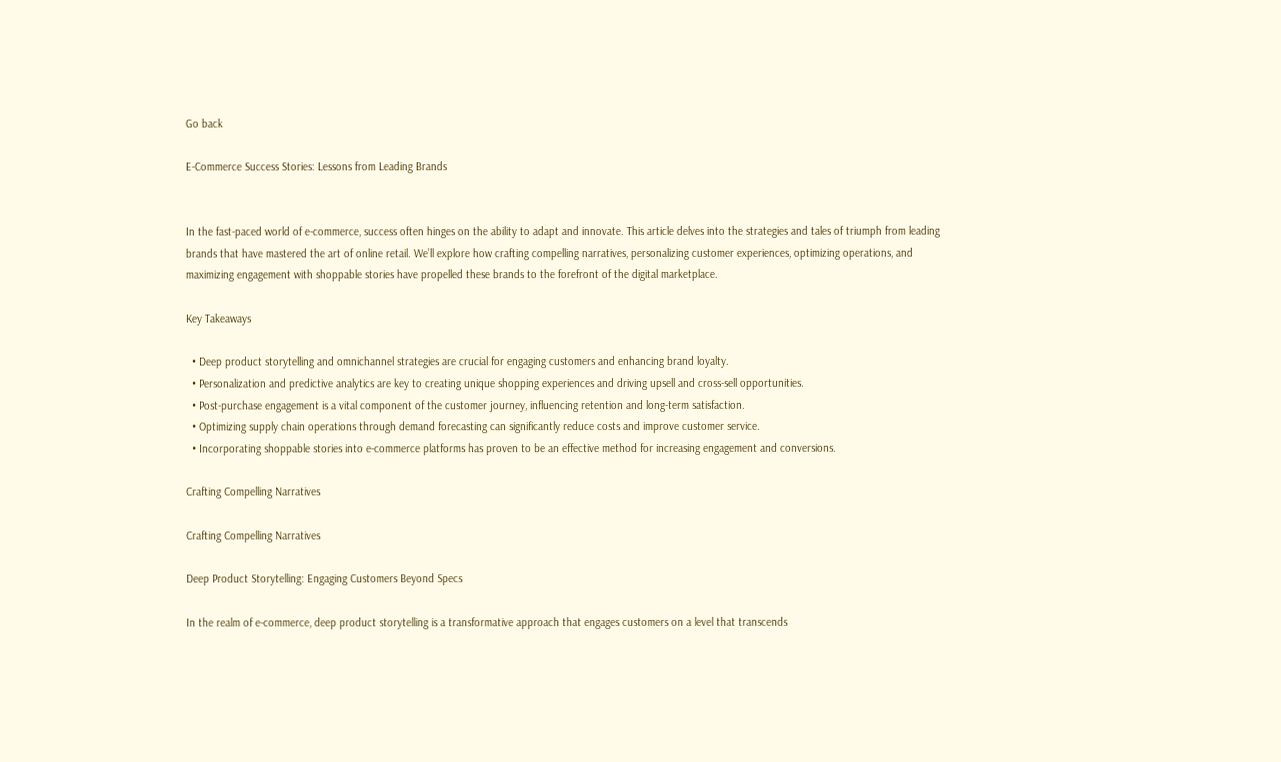Go back

E-Commerce Success Stories: Lessons from Leading Brands


In the fast-paced world of e-commerce, success often hinges on the ability to adapt and innovate. This article delves into the strategies and tales of triumph from leading brands that have mastered the art of online retail. We’ll explore how crafting compelling narratives, personalizing customer experiences, optimizing operations, and maximizing engagement with shoppable stories have propelled these brands to the forefront of the digital marketplace.

Key Takeaways

  • Deep product storytelling and omnichannel strategies are crucial for engaging customers and enhancing brand loyalty.
  • Personalization and predictive analytics are key to creating unique shopping experiences and driving upsell and cross-sell opportunities.
  • Post-purchase engagement is a vital component of the customer journey, influencing retention and long-term satisfaction.
  • Optimizing supply chain operations through demand forecasting can significantly reduce costs and improve customer service.
  • Incorporating shoppable stories into e-commerce platforms has proven to be an effective method for increasing engagement and conversions.

Crafting Compelling Narratives

Crafting Compelling Narratives

Deep Product Storytelling: Engaging Customers Beyond Specs

In the realm of e-commerce, deep product storytelling is a transformative approach that engages customers on a level that transcends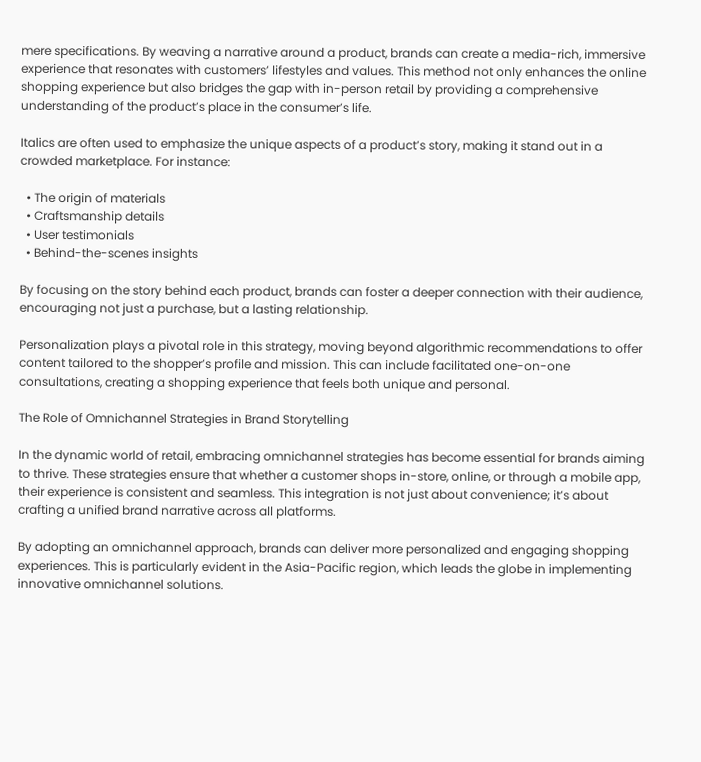mere specifications. By weaving a narrative around a product, brands can create a media-rich, immersive experience that resonates with customers’ lifestyles and values. This method not only enhances the online shopping experience but also bridges the gap with in-person retail by providing a comprehensive understanding of the product’s place in the consumer’s life.

Italics are often used to emphasize the unique aspects of a product’s story, making it stand out in a crowded marketplace. For instance:

  • The origin of materials
  • Craftsmanship details
  • User testimonials
  • Behind-the-scenes insights

By focusing on the story behind each product, brands can foster a deeper connection with their audience, encouraging not just a purchase, but a lasting relationship.

Personalization plays a pivotal role in this strategy, moving beyond algorithmic recommendations to offer content tailored to the shopper’s profile and mission. This can include facilitated one-on-one consultations, creating a shopping experience that feels both unique and personal.

The Role of Omnichannel Strategies in Brand Storytelling

In the dynamic world of retail, embracing omnichannel strategies has become essential for brands aiming to thrive. These strategies ensure that whether a customer shops in-store, online, or through a mobile app, their experience is consistent and seamless. This integration is not just about convenience; it’s about crafting a unified brand narrative across all platforms.

By adopting an omnichannel approach, brands can deliver more personalized and engaging shopping experiences. This is particularly evident in the Asia-Pacific region, which leads the globe in implementing innovative omnichannel solutions.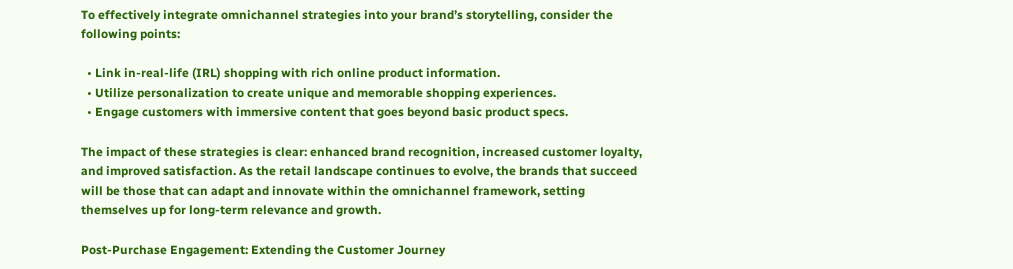To effectively integrate omnichannel strategies into your brand’s storytelling, consider the following points:

  • Link in-real-life (IRL) shopping with rich online product information.
  • Utilize personalization to create unique and memorable shopping experiences.
  • Engage customers with immersive content that goes beyond basic product specs.

The impact of these strategies is clear: enhanced brand recognition, increased customer loyalty, and improved satisfaction. As the retail landscape continues to evolve, the brands that succeed will be those that can adapt and innovate within the omnichannel framework, setting themselves up for long-term relevance and growth.

Post-Purchase Engagement: Extending the Customer Journey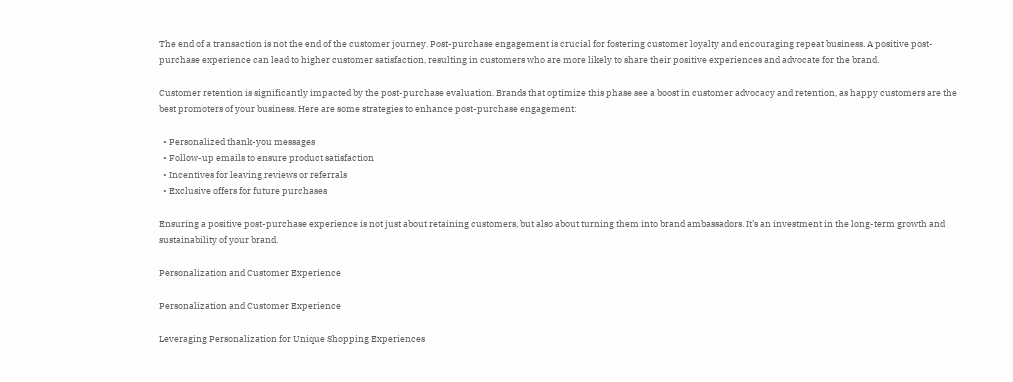The end of a transaction is not the end of the customer journey. Post-purchase engagement is crucial for fostering customer loyalty and encouraging repeat business. A positive post-purchase experience can lead to higher customer satisfaction, resulting in customers who are more likely to share their positive experiences and advocate for the brand.

Customer retention is significantly impacted by the post-purchase evaluation. Brands that optimize this phase see a boost in customer advocacy and retention, as happy customers are the best promoters of your business. Here are some strategies to enhance post-purchase engagement:

  • Personalized thank-you messages
  • Follow-up emails to ensure product satisfaction
  • Incentives for leaving reviews or referrals
  • Exclusive offers for future purchases

Ensuring a positive post-purchase experience is not just about retaining customers, but also about turning them into brand ambassadors. It’s an investment in the long-term growth and sustainability of your brand.

Personalization and Customer Experience

Personalization and Customer Experience

Leveraging Personalization for Unique Shopping Experiences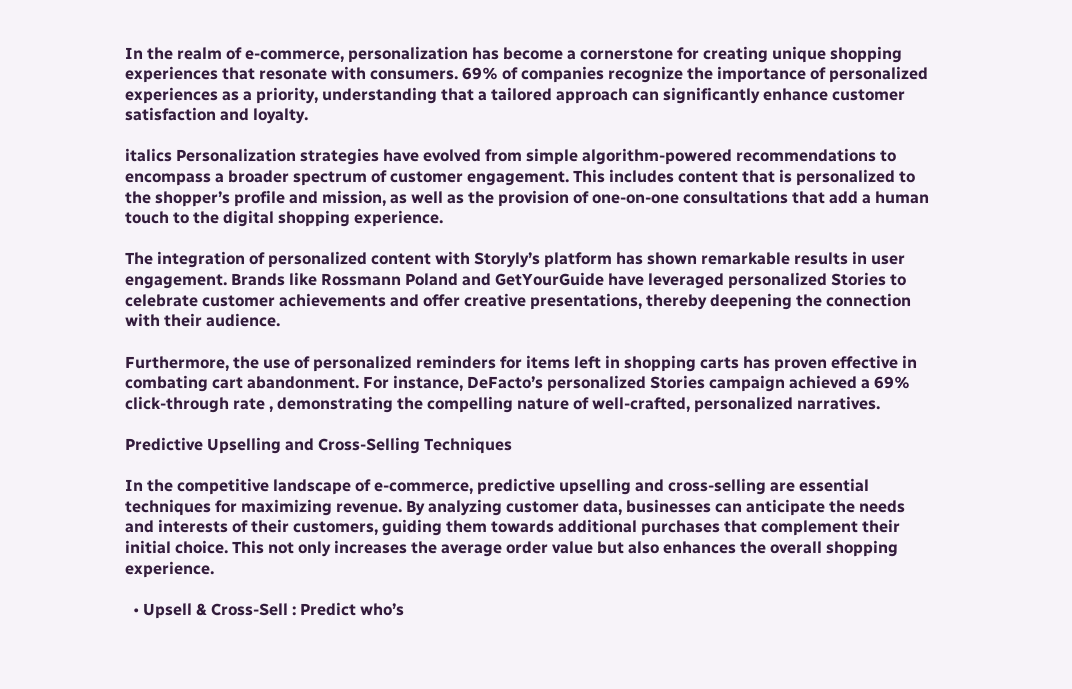In the realm of e-commerce, personalization has become a cornerstone for creating unique shopping experiences that resonate with consumers. 69% of companies recognize the importance of personalized experiences as a priority, understanding that a tailored approach can significantly enhance customer satisfaction and loyalty.

italics Personalization strategies have evolved from simple algorithm-powered recommendations to encompass a broader spectrum of customer engagement. This includes content that is personalized to the shopper’s profile and mission, as well as the provision of one-on-one consultations that add a human touch to the digital shopping experience.

The integration of personalized content with Storyly’s platform has shown remarkable results in user engagement. Brands like Rossmann Poland and GetYourGuide have leveraged personalized Stories to celebrate customer achievements and offer creative presentations, thereby deepening the connection with their audience.

Furthermore, the use of personalized reminders for items left in shopping carts has proven effective in combating cart abandonment. For instance, DeFacto’s personalized Stories campaign achieved a 69% click-through rate , demonstrating the compelling nature of well-crafted, personalized narratives.

Predictive Upselling and Cross-Selling Techniques

In the competitive landscape of e-commerce, predictive upselling and cross-selling are essential techniques for maximizing revenue. By analyzing customer data, businesses can anticipate the needs and interests of their customers, guiding them towards additional purchases that complement their initial choice. This not only increases the average order value but also enhances the overall shopping experience.

  • Upsell & Cross-Sell : Predict who’s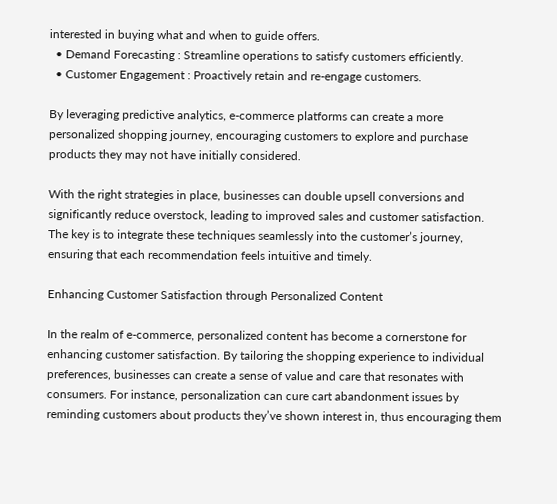interested in buying what and when to guide offers.
  • Demand Forecasting : Streamline operations to satisfy customers efficiently.
  • Customer Engagement : Proactively retain and re-engage customers.

By leveraging predictive analytics, e-commerce platforms can create a more personalized shopping journey, encouraging customers to explore and purchase products they may not have initially considered.

With the right strategies in place, businesses can double upsell conversions and significantly reduce overstock, leading to improved sales and customer satisfaction. The key is to integrate these techniques seamlessly into the customer’s journey, ensuring that each recommendation feels intuitive and timely.

Enhancing Customer Satisfaction through Personalized Content

In the realm of e-commerce, personalized content has become a cornerstone for enhancing customer satisfaction. By tailoring the shopping experience to individual preferences, businesses can create a sense of value and care that resonates with consumers. For instance, personalization can cure cart abandonment issues by reminding customers about products they’ve shown interest in, thus encouraging them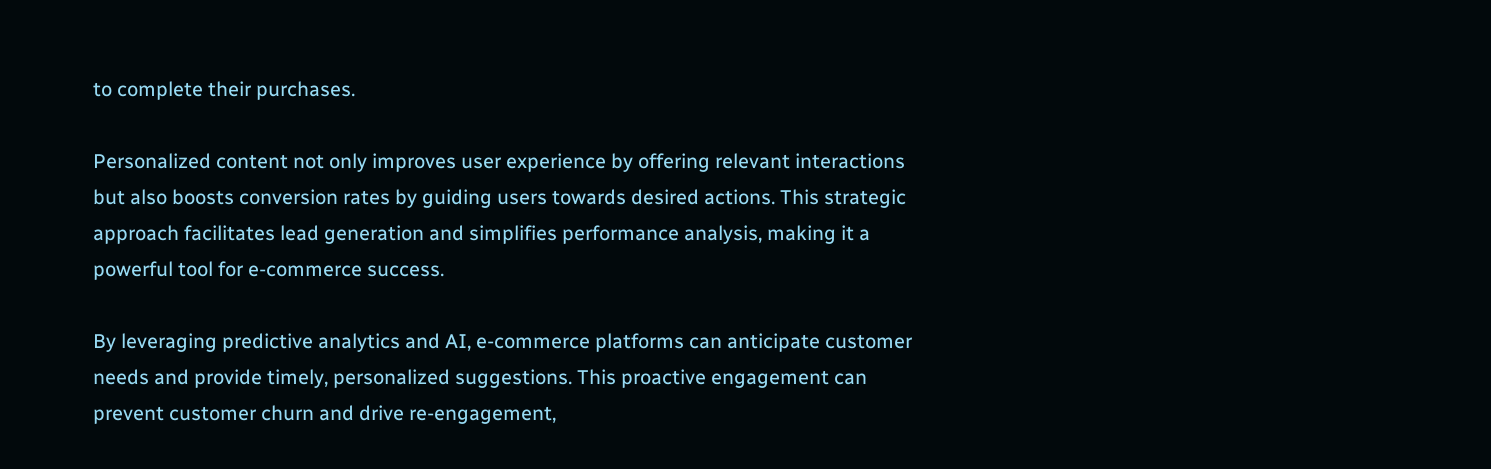to complete their purchases.

Personalized content not only improves user experience by offering relevant interactions but also boosts conversion rates by guiding users towards desired actions. This strategic approach facilitates lead generation and simplifies performance analysis, making it a powerful tool for e-commerce success.

By leveraging predictive analytics and AI, e-commerce platforms can anticipate customer needs and provide timely, personalized suggestions. This proactive engagement can prevent customer churn and drive re-engagement,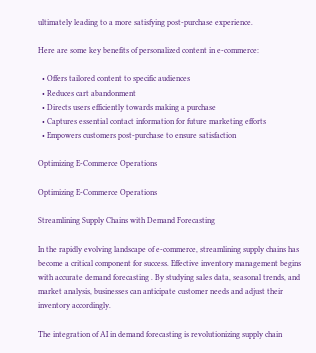ultimately leading to a more satisfying post-purchase experience.

Here are some key benefits of personalized content in e-commerce:

  • Offers tailored content to specific audiences
  • Reduces cart abandonment
  • Directs users efficiently towards making a purchase
  • Captures essential contact information for future marketing efforts
  • Empowers customers post-purchase to ensure satisfaction

Optimizing E-Commerce Operations

Optimizing E-Commerce Operations

Streamlining Supply Chains with Demand Forecasting

In the rapidly evolving landscape of e-commerce, streamlining supply chains has become a critical component for success. Effective inventory management begins with accurate demand forecasting . By studying sales data, seasonal trends, and market analysis, businesses can anticipate customer needs and adjust their inventory accordingly.

The integration of AI in demand forecasting is revolutionizing supply chain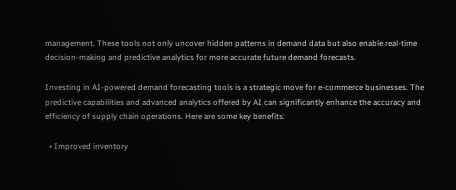management. These tools not only uncover hidden patterns in demand data but also enable real-time decision-making and predictive analytics for more accurate future demand forecasts.

Investing in AI-powered demand forecasting tools is a strategic move for e-commerce businesses. The predictive capabilities and advanced analytics offered by AI can significantly enhance the accuracy and efficiency of supply chain operations. Here are some key benefits:

  • Improved inventory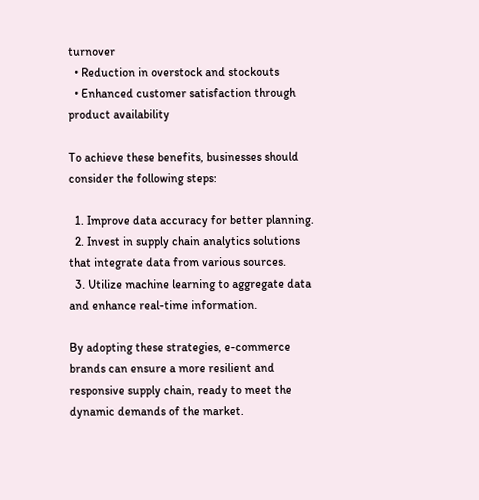turnover
  • Reduction in overstock and stockouts
  • Enhanced customer satisfaction through product availability

To achieve these benefits, businesses should consider the following steps:

  1. Improve data accuracy for better planning.
  2. Invest in supply chain analytics solutions that integrate data from various sources.
  3. Utilize machine learning to aggregate data and enhance real-time information.

By adopting these strategies, e-commerce brands can ensure a more resilient and responsive supply chain, ready to meet the dynamic demands of the market.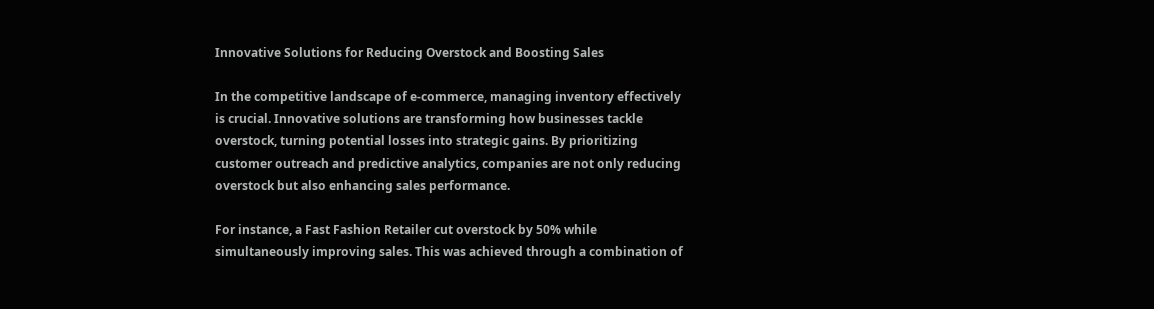Innovative Solutions for Reducing Overstock and Boosting Sales

In the competitive landscape of e-commerce, managing inventory effectively is crucial. Innovative solutions are transforming how businesses tackle overstock, turning potential losses into strategic gains. By prioritizing customer outreach and predictive analytics, companies are not only reducing overstock but also enhancing sales performance.

For instance, a Fast Fashion Retailer cut overstock by 50% while simultaneously improving sales. This was achieved through a combination of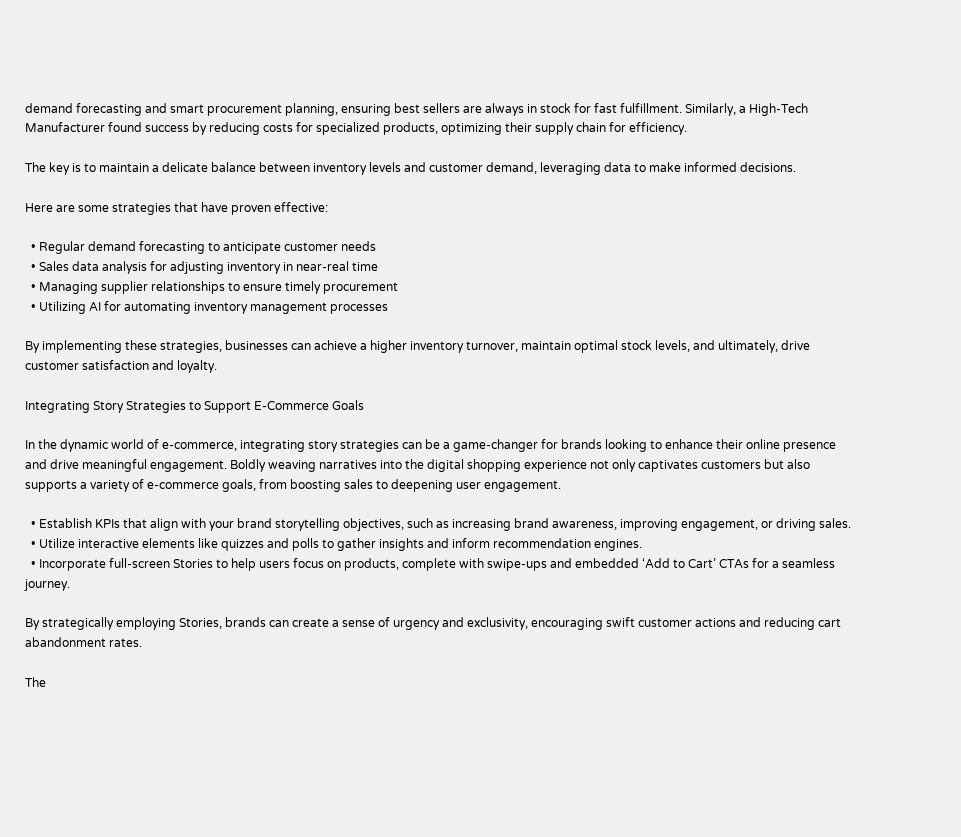demand forecasting and smart procurement planning, ensuring best sellers are always in stock for fast fulfillment. Similarly, a High-Tech Manufacturer found success by reducing costs for specialized products, optimizing their supply chain for efficiency.

The key is to maintain a delicate balance between inventory levels and customer demand, leveraging data to make informed decisions.

Here are some strategies that have proven effective:

  • Regular demand forecasting to anticipate customer needs
  • Sales data analysis for adjusting inventory in near-real time
  • Managing supplier relationships to ensure timely procurement
  • Utilizing AI for automating inventory management processes

By implementing these strategies, businesses can achieve a higher inventory turnover, maintain optimal stock levels, and ultimately, drive customer satisfaction and loyalty.

Integrating Story Strategies to Support E-Commerce Goals

In the dynamic world of e-commerce, integrating story strategies can be a game-changer for brands looking to enhance their online presence and drive meaningful engagement. Boldly weaving narratives into the digital shopping experience not only captivates customers but also supports a variety of e-commerce goals, from boosting sales to deepening user engagement.

  • Establish KPIs that align with your brand storytelling objectives, such as increasing brand awareness, improving engagement, or driving sales.
  • Utilize interactive elements like quizzes and polls to gather insights and inform recommendation engines.
  • Incorporate full-screen Stories to help users focus on products, complete with swipe-ups and embedded ‘Add to Cart’ CTAs for a seamless journey.

By strategically employing Stories, brands can create a sense of urgency and exclusivity, encouraging swift customer actions and reducing cart abandonment rates.

The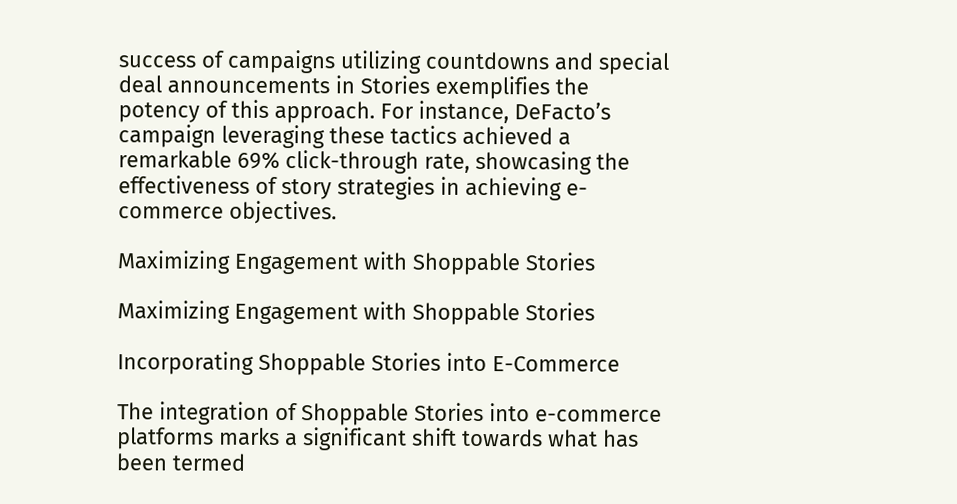success of campaigns utilizing countdowns and special deal announcements in Stories exemplifies the potency of this approach. For instance, DeFacto’s campaign leveraging these tactics achieved a remarkable 69% click-through rate, showcasing the effectiveness of story strategies in achieving e-commerce objectives.

Maximizing Engagement with Shoppable Stories

Maximizing Engagement with Shoppable Stories

Incorporating Shoppable Stories into E-Commerce

The integration of Shoppable Stories into e-commerce platforms marks a significant shift towards what has been termed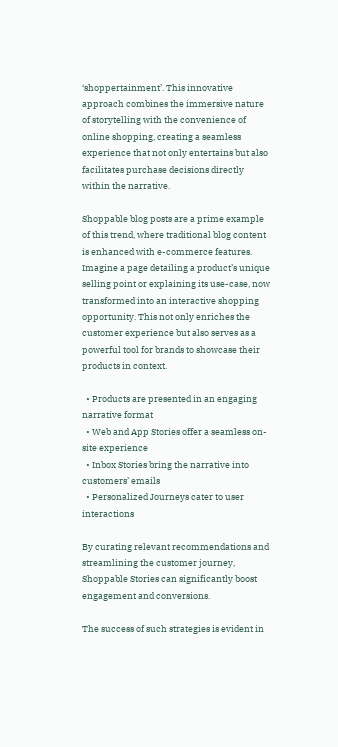‘shoppertainment’. This innovative approach combines the immersive nature of storytelling with the convenience of online shopping, creating a seamless experience that not only entertains but also facilitates purchase decisions directly within the narrative.

Shoppable blog posts are a prime example of this trend, where traditional blog content is enhanced with e-commerce features. Imagine a page detailing a product’s unique selling point or explaining its use-case, now transformed into an interactive shopping opportunity. This not only enriches the customer experience but also serves as a powerful tool for brands to showcase their products in context.

  • Products are presented in an engaging narrative format
  • Web and App Stories offer a seamless on-site experience
  • Inbox Stories bring the narrative into customers’ emails
  • Personalized Journeys cater to user interactions

By curating relevant recommendations and streamlining the customer journey, Shoppable Stories can significantly boost engagement and conversions.

The success of such strategies is evident in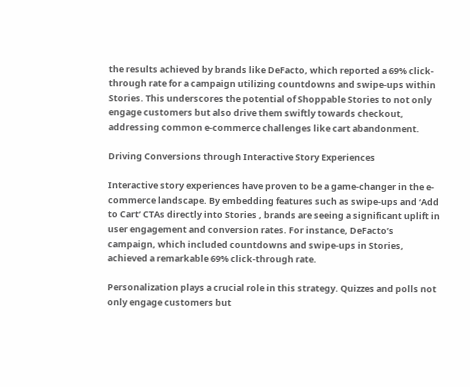the results achieved by brands like DeFacto, which reported a 69% click-through rate for a campaign utilizing countdowns and swipe-ups within Stories. This underscores the potential of Shoppable Stories to not only engage customers but also drive them swiftly towards checkout, addressing common e-commerce challenges like cart abandonment.

Driving Conversions through Interactive Story Experiences

Interactive story experiences have proven to be a game-changer in the e-commerce landscape. By embedding features such as swipe-ups and ‘Add to Cart’ CTAs directly into Stories , brands are seeing a significant uplift in user engagement and conversion rates. For instance, DeFacto’s campaign, which included countdowns and swipe-ups in Stories, achieved a remarkable 69% click-through rate.

Personalization plays a crucial role in this strategy. Quizzes and polls not only engage customers but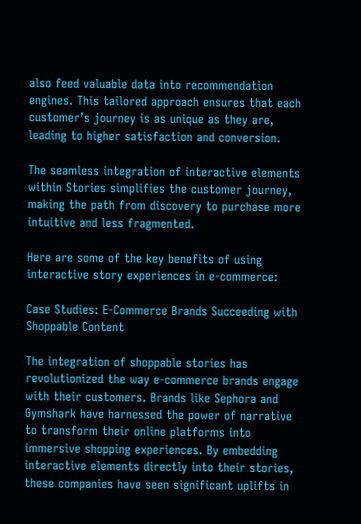also feed valuable data into recommendation engines. This tailored approach ensures that each customer’s journey is as unique as they are, leading to higher satisfaction and conversion.

The seamless integration of interactive elements within Stories simplifies the customer journey, making the path from discovery to purchase more intuitive and less fragmented.

Here are some of the key benefits of using interactive story experiences in e-commerce:

Case Studies: E-Commerce Brands Succeeding with Shoppable Content

The integration of shoppable stories has revolutionized the way e-commerce brands engage with their customers. Brands like Sephora and Gymshark have harnessed the power of narrative to transform their online platforms into immersive shopping experiences. By embedding interactive elements directly into their stories, these companies have seen significant uplifts in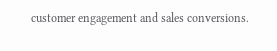customer engagement and sales conversions.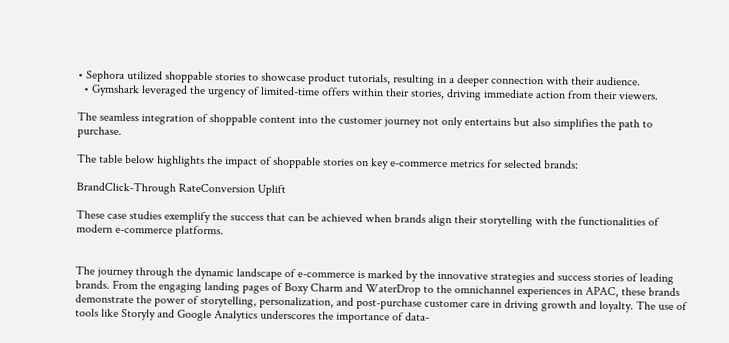• Sephora utilized shoppable stories to showcase product tutorials, resulting in a deeper connection with their audience.
  • Gymshark leveraged the urgency of limited-time offers within their stories, driving immediate action from their viewers.

The seamless integration of shoppable content into the customer journey not only entertains but also simplifies the path to purchase.

The table below highlights the impact of shoppable stories on key e-commerce metrics for selected brands:

BrandClick-Through RateConversion Uplift

These case studies exemplify the success that can be achieved when brands align their storytelling with the functionalities of modern e-commerce platforms.


The journey through the dynamic landscape of e-commerce is marked by the innovative strategies and success stories of leading brands. From the engaging landing pages of Boxy Charm and WaterDrop to the omnichannel experiences in APAC, these brands demonstrate the power of storytelling, personalization, and post-purchase customer care in driving growth and loyalty. The use of tools like Storyly and Google Analytics underscores the importance of data-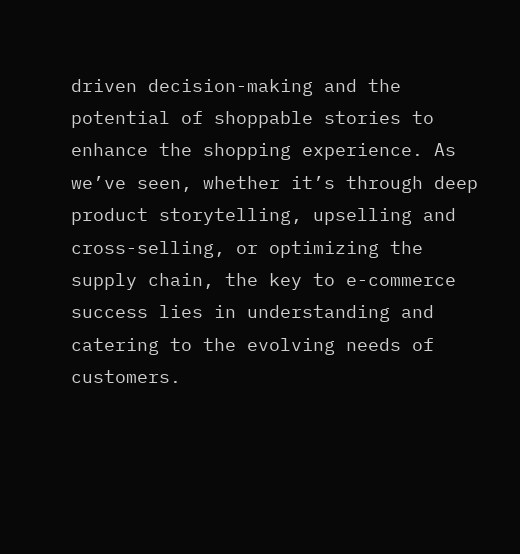driven decision-making and the potential of shoppable stories to enhance the shopping experience. As we’ve seen, whether it’s through deep product storytelling, upselling and cross-selling, or optimizing the supply chain, the key to e-commerce success lies in understanding and catering to the evolving needs of customers.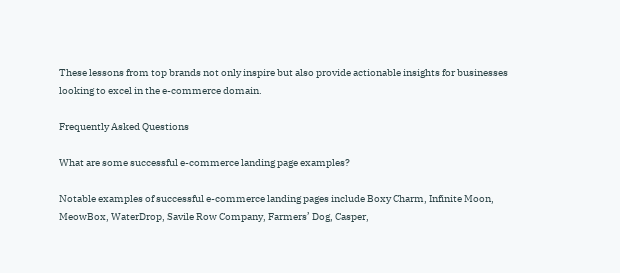These lessons from top brands not only inspire but also provide actionable insights for businesses looking to excel in the e-commerce domain.

Frequently Asked Questions

What are some successful e-commerce landing page examples?

Notable examples of successful e-commerce landing pages include Boxy Charm, Infinite Moon, MeowBox, WaterDrop, Savile Row Company, Farmers’ Dog, Casper,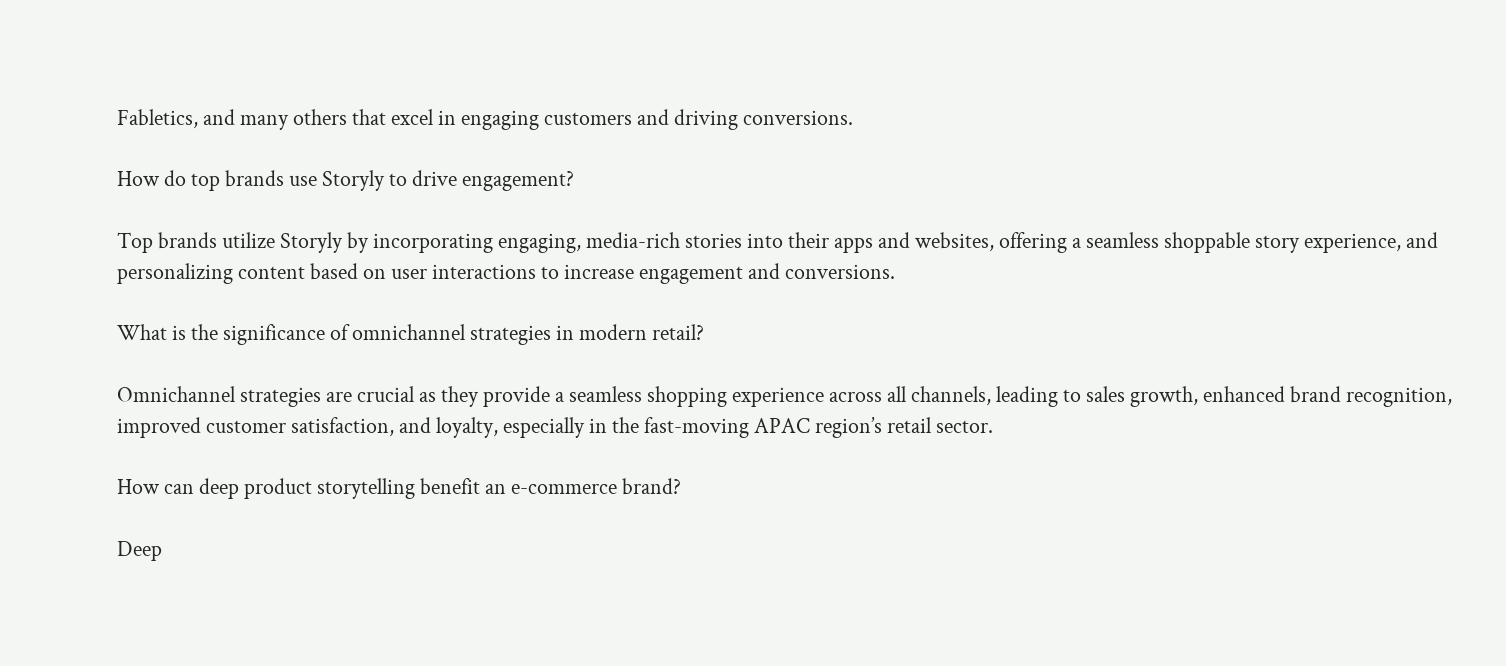Fabletics, and many others that excel in engaging customers and driving conversions.

How do top brands use Storyly to drive engagement?

Top brands utilize Storyly by incorporating engaging, media-rich stories into their apps and websites, offering a seamless shoppable story experience, and personalizing content based on user interactions to increase engagement and conversions.

What is the significance of omnichannel strategies in modern retail?

Omnichannel strategies are crucial as they provide a seamless shopping experience across all channels, leading to sales growth, enhanced brand recognition, improved customer satisfaction, and loyalty, especially in the fast-moving APAC region’s retail sector.

How can deep product storytelling benefit an e-commerce brand?

Deep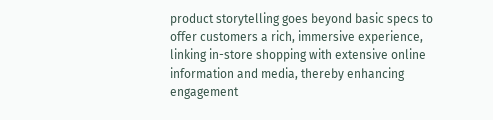product storytelling goes beyond basic specs to offer customers a rich, immersive experience, linking in-store shopping with extensive online information and media, thereby enhancing engagement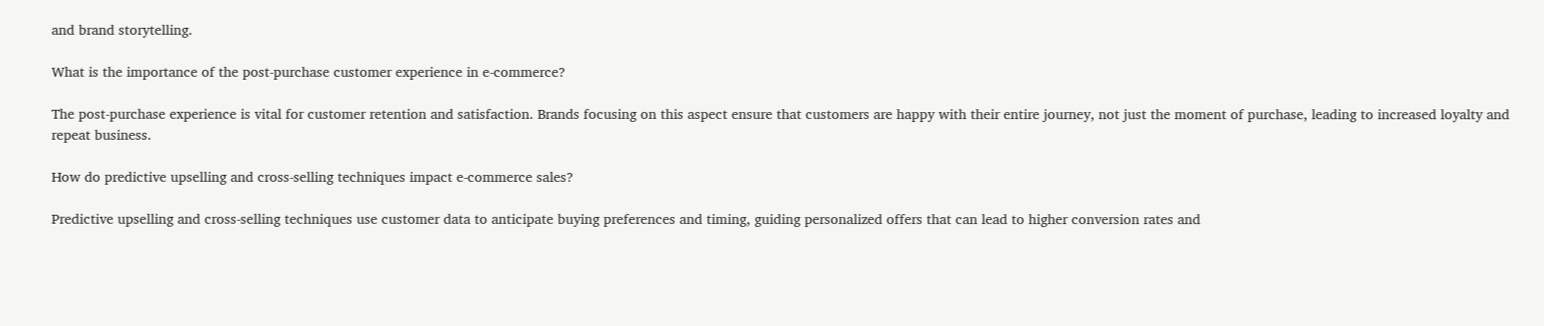and brand storytelling.

What is the importance of the post-purchase customer experience in e-commerce?

The post-purchase experience is vital for customer retention and satisfaction. Brands focusing on this aspect ensure that customers are happy with their entire journey, not just the moment of purchase, leading to increased loyalty and repeat business.

How do predictive upselling and cross-selling techniques impact e-commerce sales?

Predictive upselling and cross-selling techniques use customer data to anticipate buying preferences and timing, guiding personalized offers that can lead to higher conversion rates and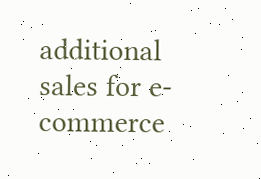additional sales for e-commerce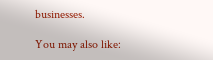businesses.

You may also like: